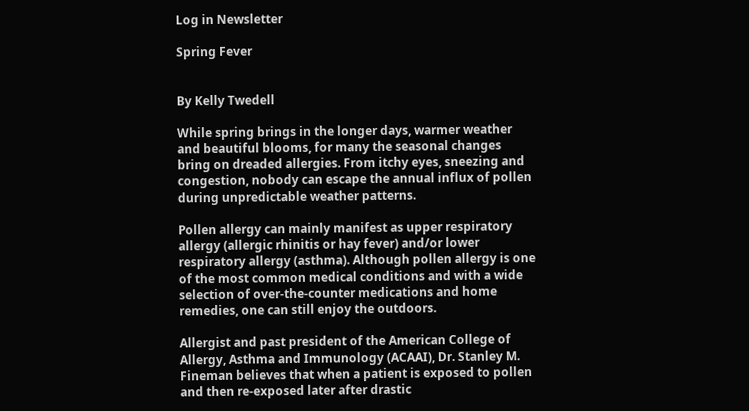Log in Newsletter

Spring Fever


By Kelly Twedell

While spring brings in the longer days, warmer weather and beautiful blooms, for many the seasonal changes bring on dreaded allergies. From itchy eyes, sneezing and congestion, nobody can escape the annual influx of pollen during unpredictable weather patterns.

Pollen allergy can mainly manifest as upper respiratory allergy (allergic rhinitis or hay fever) and/or lower respiratory allergy (asthma). Although pollen allergy is one of the most common medical conditions and with a wide selection of over-the-counter medications and home remedies, one can still enjoy the outdoors.

Allergist and past president of the American College of Allergy, Asthma and Immunology (ACAAI), Dr. Stanley M. Fineman believes that when a patient is exposed to pollen and then re-exposed later after drastic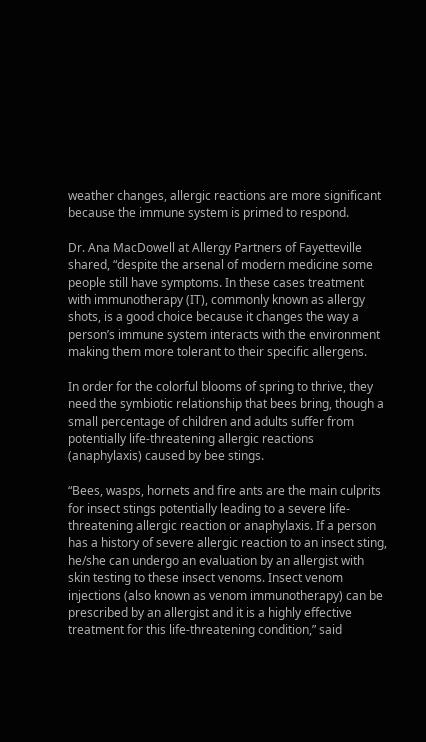weather changes, allergic reactions are more significant because the immune system is primed to respond.

Dr. Ana MacDowell at Allergy Partners of Fayetteville shared, “despite the arsenal of modern medicine some people still have symptoms. In these cases treatment with immunotherapy (IT), commonly known as allergy shots, is a good choice because it changes the way a person’s immune system interacts with the environment making them more tolerant to their specific allergens.

In order for the colorful blooms of spring to thrive, they need the symbiotic relationship that bees bring, though a small percentage of children and adults suffer from potentially life-threatening allergic reactions (anaphylaxis) caused by bee stings.

“Bees, wasps, hornets and fire ants are the main culprits for insect stings potentially leading to a severe life-threatening allergic reaction or anaphylaxis. If a person has a history of severe allergic reaction to an insect sting, he/she can undergo an evaluation by an allergist with skin testing to these insect venoms. Insect venom injections (also known as venom immunotherapy) can be prescribed by an allergist and it is a highly effective treatment for this life-threatening condition,” said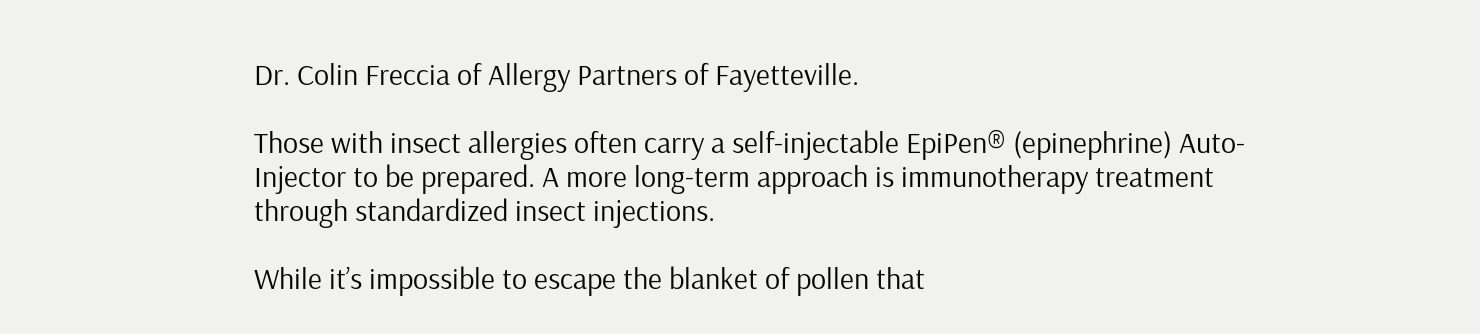Dr. Colin Freccia of Allergy Partners of Fayetteville.

Those with insect allergies often carry a self-injectable EpiPen® (epinephrine) Auto-Injector to be prepared. A more long-term approach is immunotherapy treatment through standardized insect injections.

While it’s impossible to escape the blanket of pollen that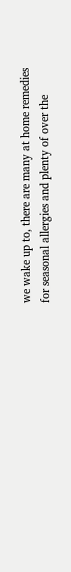we wake up to, there are many at home remedies for seasonal allergies and plenty of over the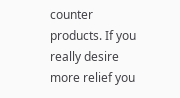counter products. If you really desire more relief you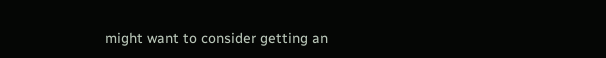might want to consider getting an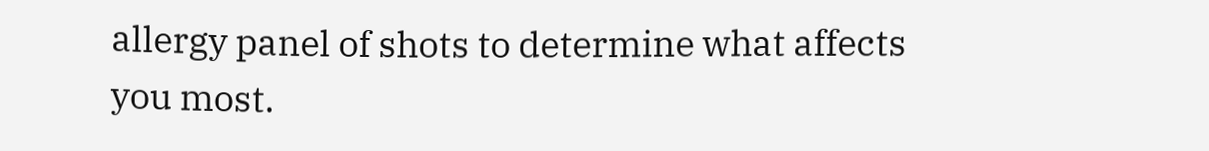allergy panel of shots to determine what affects you most.